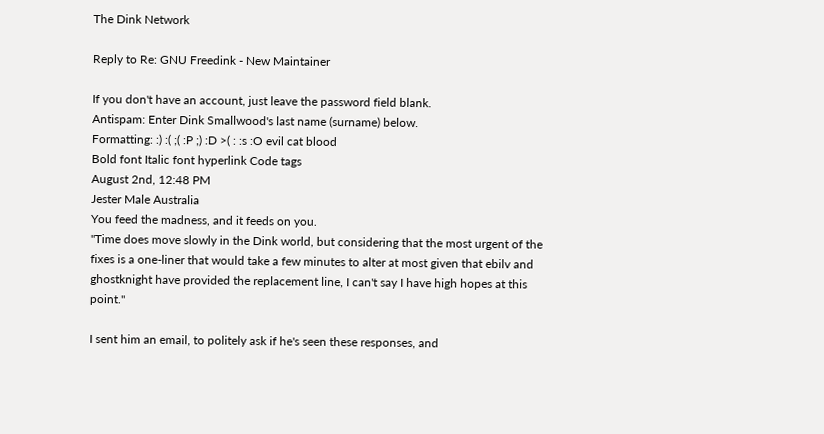The Dink Network

Reply to Re: GNU Freedink - New Maintainer

If you don't have an account, just leave the password field blank.
Antispam: Enter Dink Smallwood's last name (surname) below.
Formatting: :) :( ;( :P ;) :D >( : :s :O evil cat blood
Bold font Italic font hyperlink Code tags
August 2nd, 12:48 PM
Jester Male Australia
You feed the madness, and it feeds on you.
"Time does move slowly in the Dink world, but considering that the most urgent of the fixes is a one-liner that would take a few minutes to alter at most given that ebilv and ghostknight have provided the replacement line, I can't say I have high hopes at this point."

I sent him an email, to politely ask if he's seen these responses, and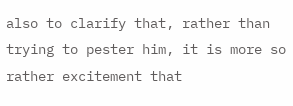also to clarify that, rather than trying to pester him, it is more so rather excitement that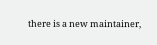there is a new maintainer,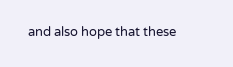and also hope that these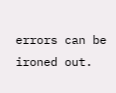errors can be ironed out.